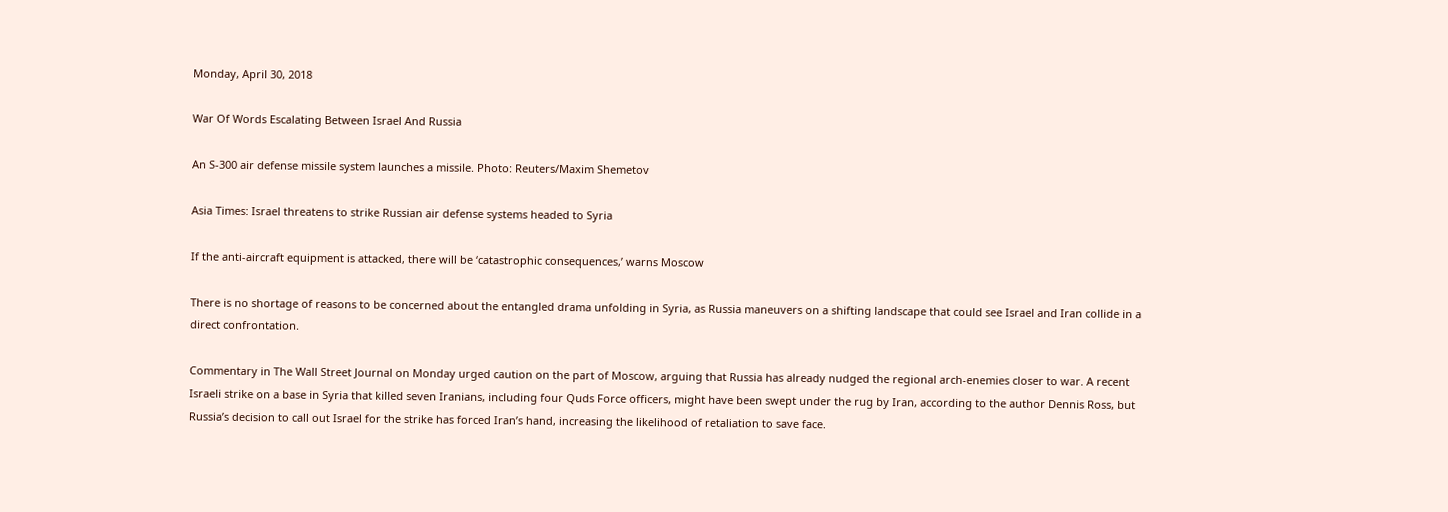Monday, April 30, 2018

War Of Words Escalating Between Israel And Russia

An S-300 air defense missile system launches a missile. Photo: Reuters/Maxim Shemetov

Asia Times: Israel threatens to strike Russian air defense systems headed to Syria

If the anti-aircraft equipment is attacked, there will be ‘catastrophic consequences,’ warns Moscow

There is no shortage of reasons to be concerned about the entangled drama unfolding in Syria, as Russia maneuvers on a shifting landscape that could see Israel and Iran collide in a direct confrontation.

Commentary in The Wall Street Journal on Monday urged caution on the part of Moscow, arguing that Russia has already nudged the regional arch-enemies closer to war. A recent Israeli strike on a base in Syria that killed seven Iranians, including four Quds Force officers, might have been swept under the rug by Iran, according to the author Dennis Ross, but Russia’s decision to call out Israel for the strike has forced Iran’s hand, increasing the likelihood of retaliation to save face.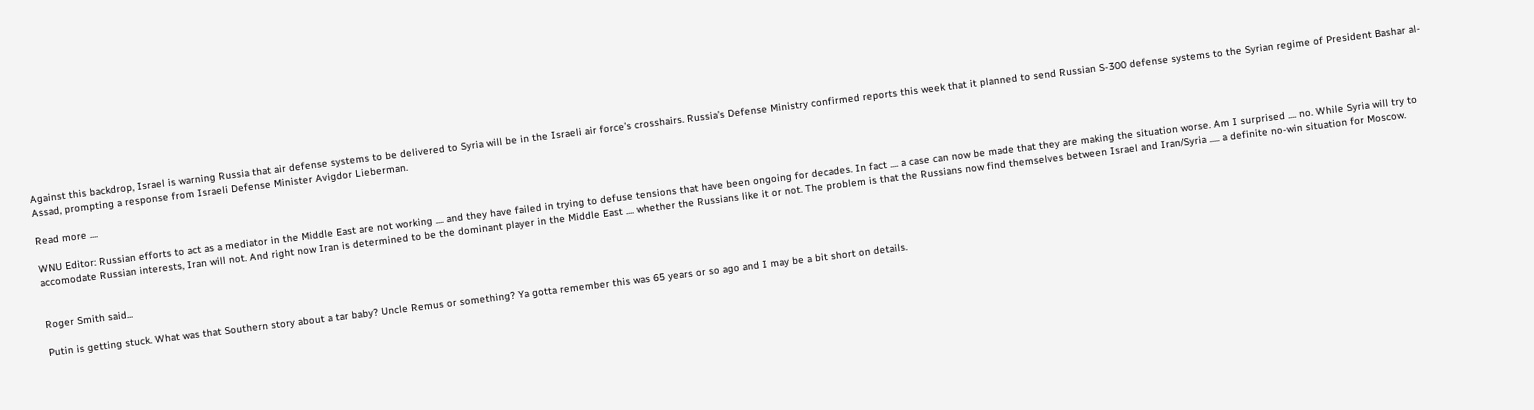Against this backdrop, Israel is warning Russia that air defense systems to be delivered to Syria will be in the Israeli air force’s crosshairs. Russia’s Defense Ministry confirmed reports this week that it planned to send Russian S-300 defense systems to the Syrian regime of President Bashar al-Assad, prompting a response from Israeli Defense Minister Avigdor Lieberman.

Read more ....

WNU Editor: Russian efforts to act as a mediator in the Middle East are not working .... and they have failed in trying to defuse tensions that have been ongoing for decades. In fact .... a case can now be made that they are making the situation worse. Am I surprised .... no. While Syria will try to accomodate Russian interests, Iran will not. And right now Iran is determined to be the dominant player in the Middle East .... whether the Russians like it or not. The problem is that the Russians now find themselves between Israel and Iran/Syria ..... a definite no-win situation for Moscow.


Roger Smith said...

Putin is getting stuck. What was that Southern story about a tar baby? Uncle Remus or something? Ya gotta remember this was 65 years or so ago and I may be a bit short on details.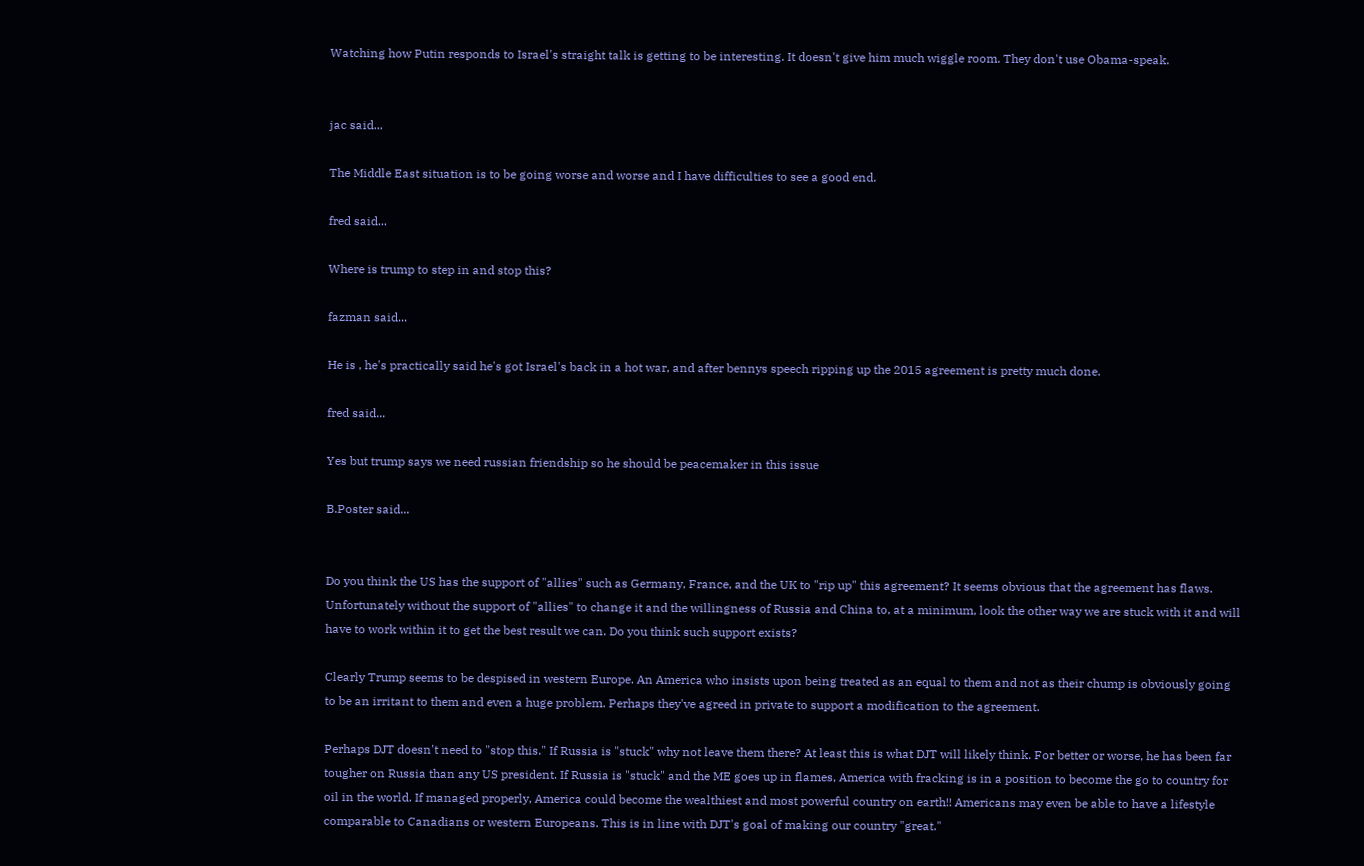Watching how Putin responds to Israel's straight talk is getting to be interesting. It doesn't give him much wiggle room. They don't use Obama-speak.


jac said...

The Middle East situation is to be going worse and worse and I have difficulties to see a good end.

fred said...

Where is trump to step in and stop this?

fazman said...

He is , he's practically said he's got Israel's back in a hot war, and after bennys speech ripping up the 2015 agreement is pretty much done.

fred said...

Yes but trump says we need russian friendship so he should be peacemaker in this issue

B.Poster said...


Do you think the US has the support of "allies" such as Germany, France, and the UK to "rip up" this agreement? It seems obvious that the agreement has flaws. Unfortunately without the support of "allies" to change it and the willingness of Russia and China to, at a minimum, look the other way we are stuck with it and will have to work within it to get the best result we can. Do you think such support exists?

Clearly Trump seems to be despised in western Europe. An America who insists upon being treated as an equal to them and not as their chump is obviously going to be an irritant to them and even a huge problem. Perhaps they've agreed in private to support a modification to the agreement.

Perhaps DJT doesn't need to "stop this." If Russia is "stuck" why not leave them there? At least this is what DJT will likely think. For better or worse, he has been far tougher on Russia than any US president. If Russia is "stuck" and the ME goes up in flames, America with fracking is in a position to become the go to country for oil in the world. If managed properly, America could become the wealthiest and most powerful country on earth!! Americans may even be able to have a lifestyle comparable to Canadians or western Europeans. This is in line with DJT's goal of making our country "great."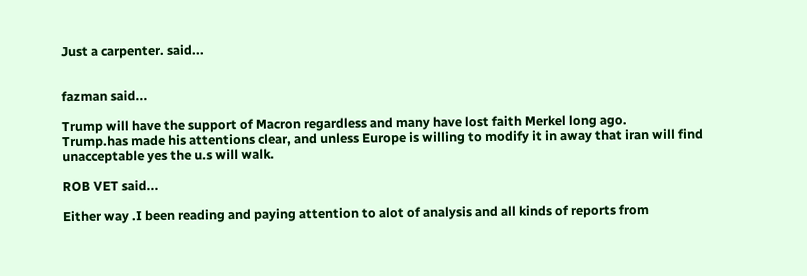Just a carpenter. said...


fazman said...

Trump will have the support of Macron regardless and many have lost faith Merkel long ago.
Trump.has made his attentions clear, and unless Europe is willing to modify it in away that iran will find unacceptable yes the u.s will walk.

ROB VET said...

Either way .I been reading and paying attention to alot of analysis and all kinds of reports from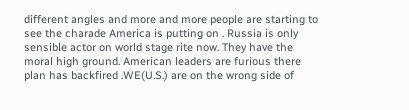different angles and more and more people are starting to see the charade America is putting on . Russia is only sensible actor on world stage rite now. They have the moral high ground. American leaders are furious there plan has backfired .WE(U.S.) are on the wrong side of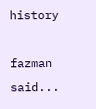history

fazman said...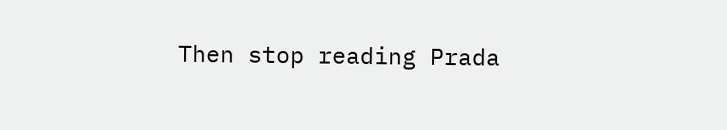Then stop reading Prada